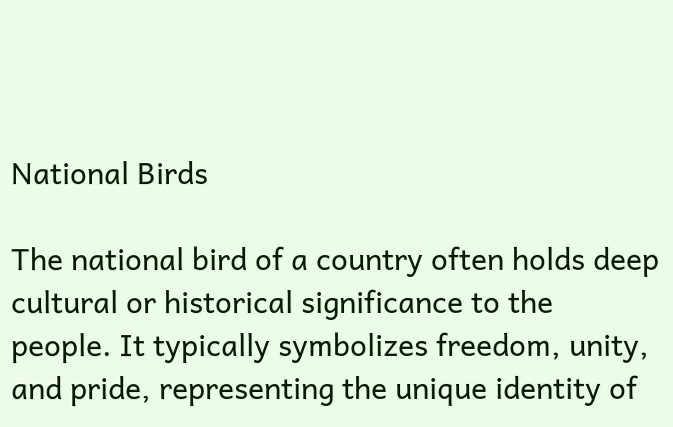National Birds

The national bird of a country often holds deep cultural or historical significance to the people. It typically symbolizes freedom, unity, and pride, representing the unique identity of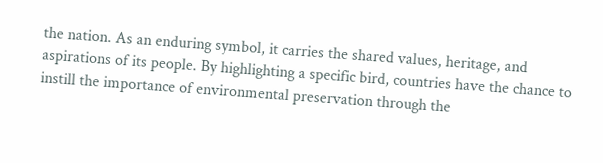the nation. As an enduring symbol, it carries the shared values, heritage, and aspirations of its people. By highlighting a specific bird, countries have the chance to instill the importance of environmental preservation through the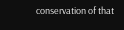conservation of that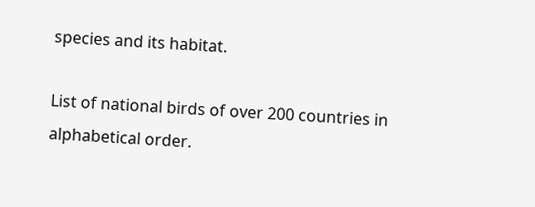species and its habitat.

List of national birds of over 200 countries in alphabetical order.